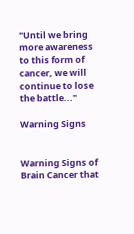"Until we bring more awareness to this form of cancer, we will continue to lose the battle..."

Warning Signs


Warning Signs of Brain Cancer that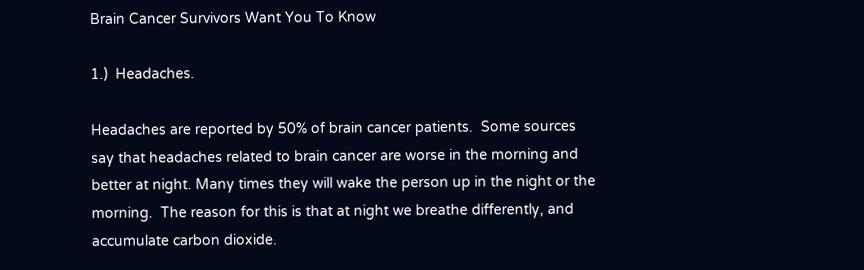Brain Cancer Survivors Want You To Know

1.)  Headaches.

Headaches are reported by 50% of brain cancer patients.  Some sources say that headaches related to brain cancer are worse in the morning and better at night. Many times they will wake the person up in the night or the morning.  The reason for this is that at night we breathe differently, and accumulate carbon dioxide.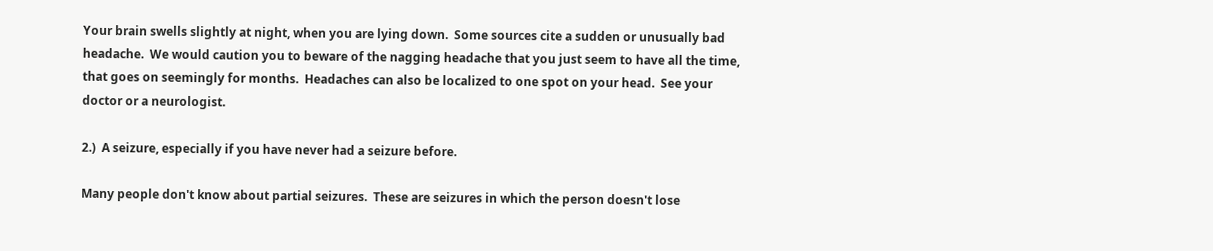Your brain swells slightly at night, when you are lying down.  Some sources cite a sudden or unusually bad headache.  We would caution you to beware of the nagging headache that you just seem to have all the time, that goes on seemingly for months.  Headaches can also be localized to one spot on your head.  See your doctor or a neurologist.

2.)  A seizure, especially if you have never had a seizure before.

Many people don't know about partial seizures.  These are seizures in which the person doesn't lose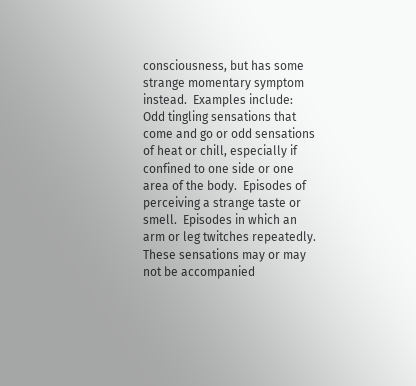consciousness, but has some strange momentary symptom instead.  Examples include:  Odd tingling sensations that come and go or odd sensations of heat or chill, especially if confined to one side or one area of the body.  Episodes of perceiving a strange taste or smell.  Episodes in which an arm or leg twitches repeatedly.  These sensations may or may not be accompanied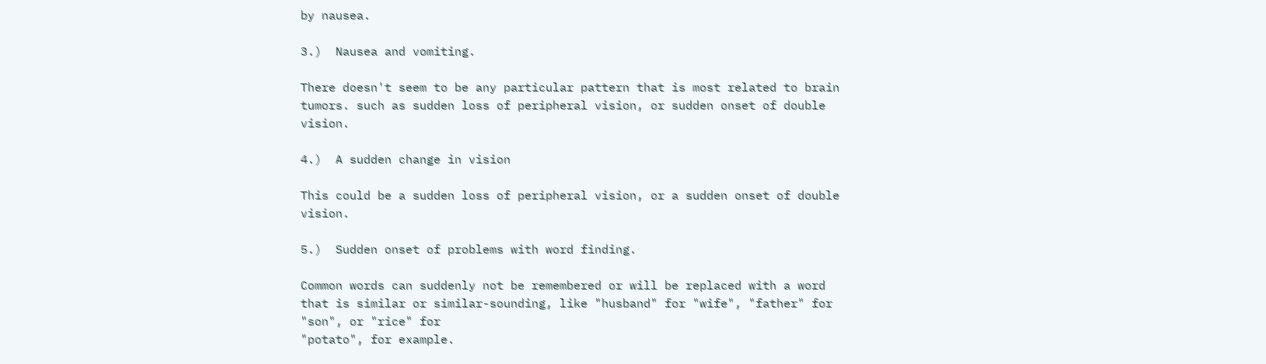by nausea.

3.)  Nausea and vomiting.

There doesn't seem to be any particular pattern that is most related to brain tumors. such as sudden loss of peripheral vision, or sudden onset of double vision.

4.)  A sudden change in vision

This could be a sudden loss of peripheral vision, or a sudden onset of double vision.

5.)  Sudden onset of problems with word finding.

Common words can suddenly not be remembered or will be replaced with a word that is similar or similar-sounding, like "husband" for "wife", "father" for "son", or "rice" for
"potato", for example.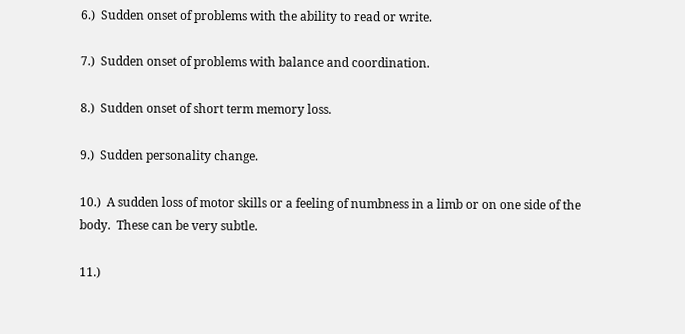6.)  Sudden onset of problems with the ability to read or write.

7.)  Sudden onset of problems with balance and coordination.

8.)  Sudden onset of short term memory loss.

9.)  Sudden personality change.

10.)  A sudden loss of motor skills or a feeling of numbness in a limb or on one side of the body.  These can be very subtle.

11.)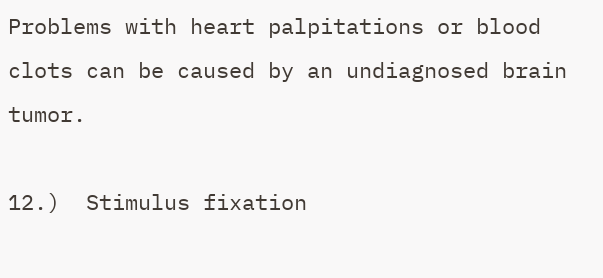Problems with heart palpitations or blood clots can be caused by an undiagnosed brain tumor.

12.)  Stimulus fixation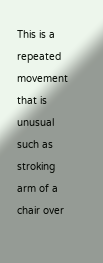This is a repeated movement that is unusual such as stroking arm of a chair over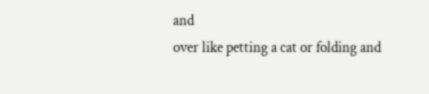and
over like petting a cat or folding and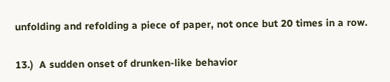unfolding and refolding a piece of paper, not once but 20 times in a row.

13.)  A sudden onset of drunken-like behavior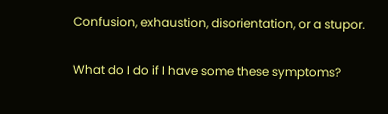Confusion, exhaustion, disorientation, or a stupor.

What do I do if I have some these symptoms?